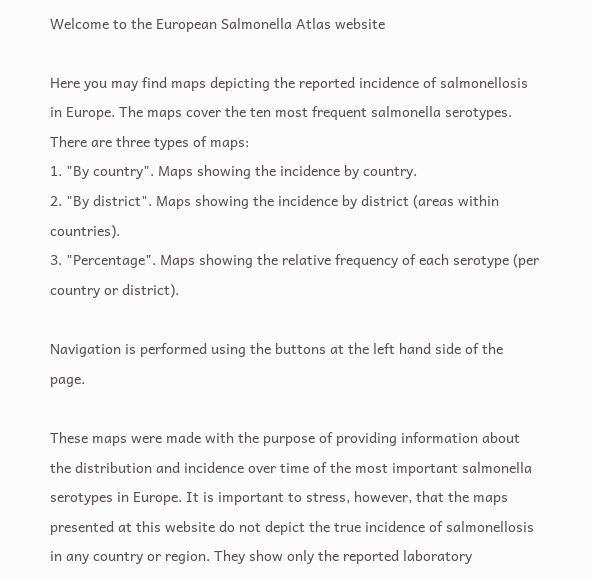Welcome to the European Salmonella Atlas website

Here you may find maps depicting the reported incidence of salmonellosis in Europe. The maps cover the ten most frequent salmonella serotypes. There are three types of maps:
1. "By country". Maps showing the incidence by country.
2. "By district". Maps showing the incidence by district (areas within countries).
3. "Percentage". Maps showing the relative frequency of each serotype (per country or district).

Navigation is performed using the buttons at the left hand side of the page.

These maps were made with the purpose of providing information about the distribution and incidence over time of the most important salmonella serotypes in Europe. It is important to stress, however, that the maps presented at this website do not depict the true incidence of salmonellosis in any country or region. They show only the reported laboratory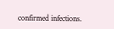confirmed infections.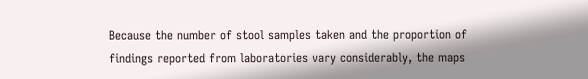Because the number of stool samples taken and the proportion of findings reported from laboratories vary considerably, the maps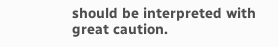should be interpreted with great caution.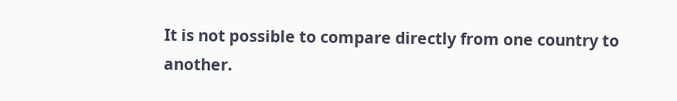It is not possible to compare directly from one country to another.